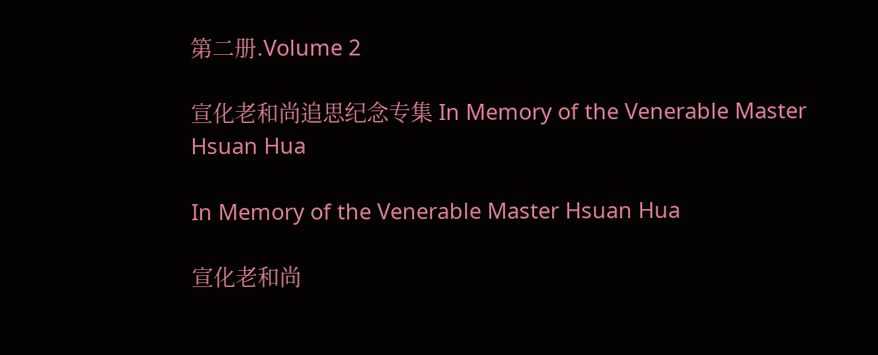第二册.Volume 2

宣化老和尚追思纪念专集 In Memory of the Venerable Master Hsuan Hua

In Memory of the Venerable Master Hsuan Hua

宣化老和尚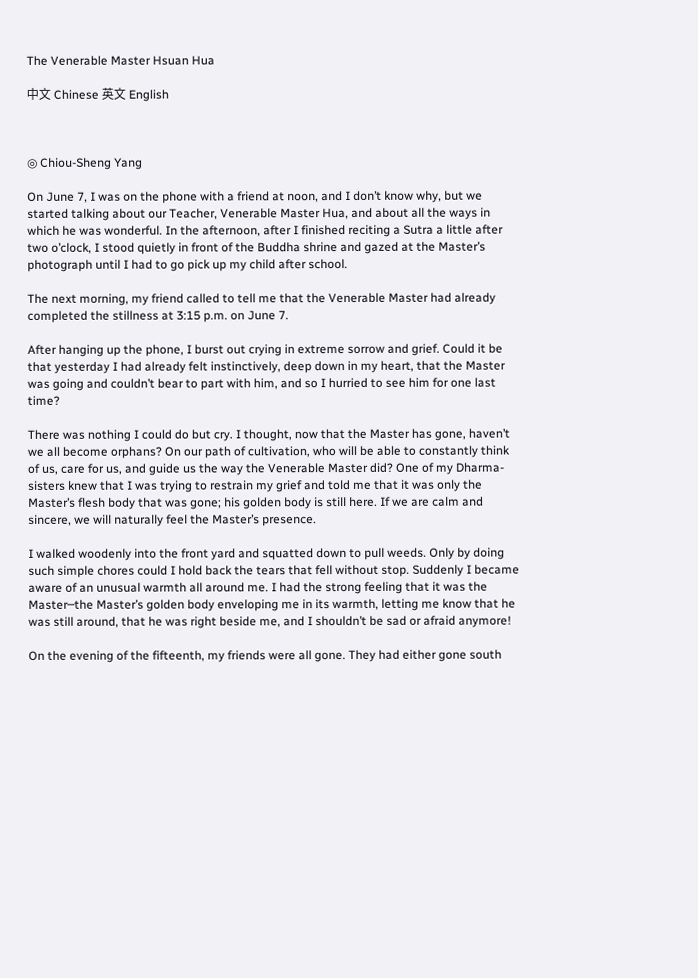The Venerable Master Hsuan Hua

中文 Chinese 英文 English



◎ Chiou-Sheng Yang

On June 7, I was on the phone with a friend at noon, and I don’t know why, but we started talking about our Teacher, Venerable Master Hua, and about all the ways in which he was wonderful. In the afternoon, after I finished reciting a Sutra a little after two o’clock, I stood quietly in front of the Buddha shrine and gazed at the Master’s photograph until I had to go pick up my child after school.

The next morning, my friend called to tell me that the Venerable Master had already completed the stillness at 3:15 p.m. on June 7.

After hanging up the phone, I burst out crying in extreme sorrow and grief. Could it be that yesterday I had already felt instinctively, deep down in my heart, that the Master was going and couldn’t bear to part with him, and so I hurried to see him for one last time?

There was nothing I could do but cry. I thought, now that the Master has gone, haven’t we all become orphans? On our path of cultivation, who will be able to constantly think of us, care for us, and guide us the way the Venerable Master did? One of my Dharma-sisters knew that I was trying to restrain my grief and told me that it was only the Master’s flesh body that was gone; his golden body is still here. If we are calm and sincere, we will naturally feel the Master’s presence.

I walked woodenly into the front yard and squatted down to pull weeds. Only by doing such simple chores could I hold back the tears that fell without stop. Suddenly I became aware of an unusual warmth all around me. I had the strong feeling that it was the Master─the Master’s golden body enveloping me in its warmth, letting me know that he was still around, that he was right beside me, and I shouldn’t be sad or afraid anymore!

On the evening of the fifteenth, my friends were all gone. They had either gone south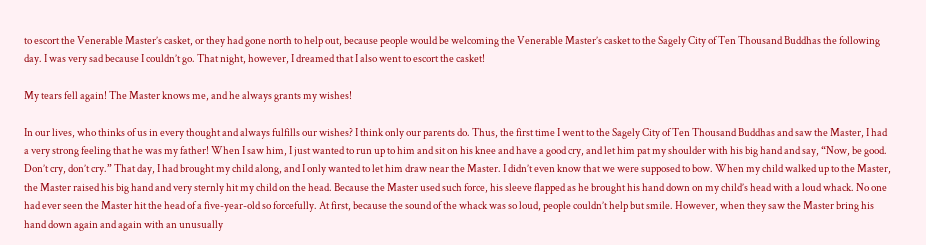to escort the Venerable Master’s casket, or they had gone north to help out, because people would be welcoming the Venerable Master’s casket to the Sagely City of Ten Thousand Buddhas the following day. I was very sad because I couldn’t go. That night, however, I dreamed that I also went to escort the casket!

My tears fell again! The Master knows me, and he always grants my wishes!

In our lives, who thinks of us in every thought and always fulfills our wishes? I think only our parents do. Thus, the first time I went to the Sagely City of Ten Thousand Buddhas and saw the Master, I had a very strong feeling that he was my father! When I saw him, I just wanted to run up to him and sit on his knee and have a good cry, and let him pat my shoulder with his big hand and say, “Now, be good. Don’t cry, don’t cry.” That day, I had brought my child along, and I only wanted to let him draw near the Master. I didn’t even know that we were supposed to bow. When my child walked up to the Master, the Master raised his big hand and very sternly hit my child on the head. Because the Master used such force, his sleeve flapped as he brought his hand down on my child’s head with a loud whack. No one had ever seen the Master hit the head of a five-year-old so forcefully. At first, because the sound of the whack was so loud, people couldn’t help but smile. However, when they saw the Master bring his hand down again and again with an unusually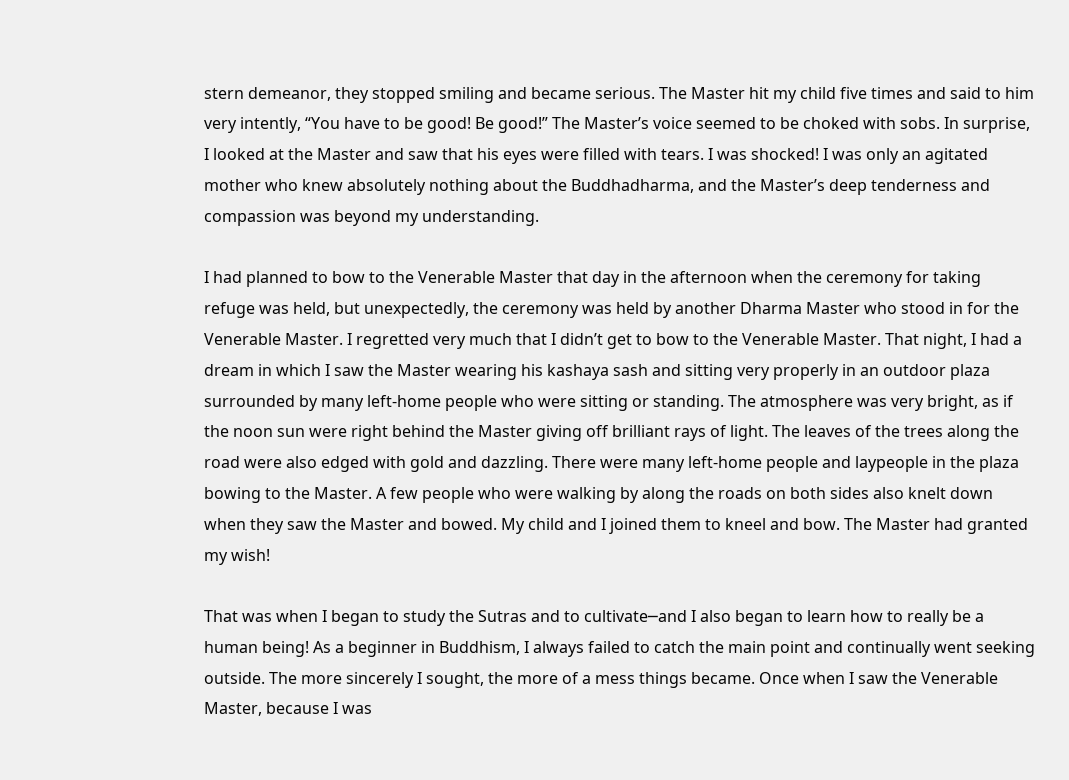stern demeanor, they stopped smiling and became serious. The Master hit my child five times and said to him very intently, “You have to be good! Be good!” The Master’s voice seemed to be choked with sobs. In surprise, I looked at the Master and saw that his eyes were filled with tears. I was shocked! I was only an agitated mother who knew absolutely nothing about the Buddhadharma, and the Master’s deep tenderness and compassion was beyond my understanding.

I had planned to bow to the Venerable Master that day in the afternoon when the ceremony for taking refuge was held, but unexpectedly, the ceremony was held by another Dharma Master who stood in for the Venerable Master. I regretted very much that I didn’t get to bow to the Venerable Master. That night, I had a dream in which I saw the Master wearing his kashaya sash and sitting very properly in an outdoor plaza surrounded by many left-home people who were sitting or standing. The atmosphere was very bright, as if the noon sun were right behind the Master giving off brilliant rays of light. The leaves of the trees along the road were also edged with gold and dazzling. There were many left-home people and laypeople in the plaza bowing to the Master. A few people who were walking by along the roads on both sides also knelt down when they saw the Master and bowed. My child and I joined them to kneel and bow. The Master had granted my wish!

That was when I began to study the Sutras and to cultivate─and I also began to learn how to really be a human being! As a beginner in Buddhism, I always failed to catch the main point and continually went seeking outside. The more sincerely I sought, the more of a mess things became. Once when I saw the Venerable Master, because I was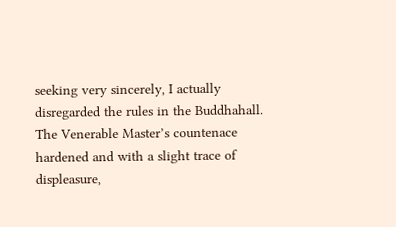seeking very sincerely, I actually disregarded the rules in the Buddhahall. The Venerable Master’s countenace hardened and with a slight trace of displeasure,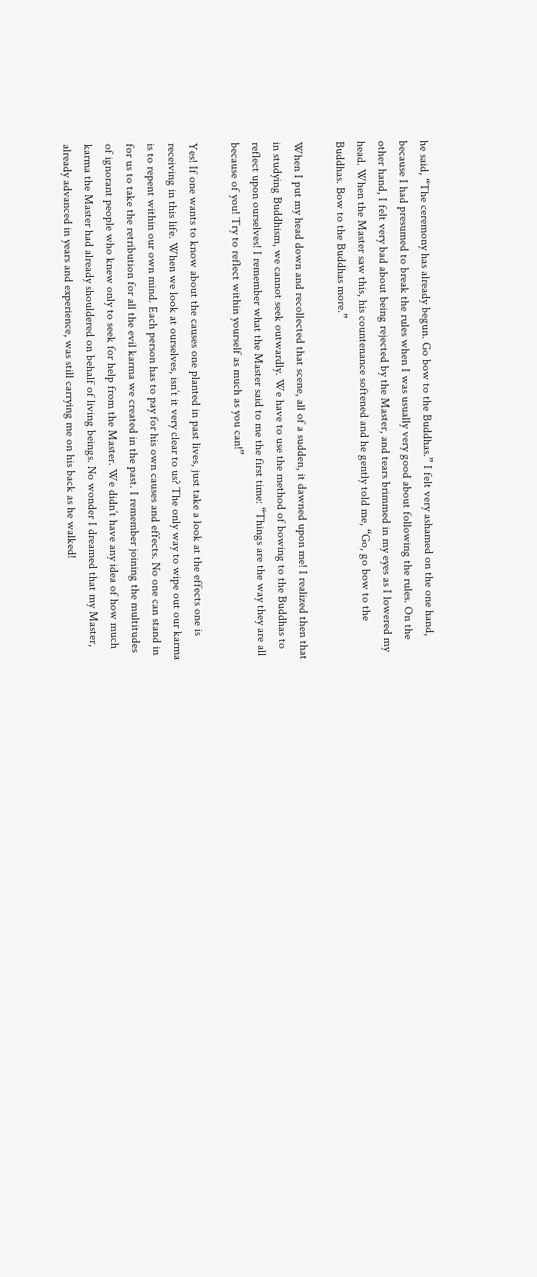he said, “The ceremony has already begun. Go bow to the Buddhas.” I felt very ashamed on the one hand, because I had presumed to break the rules when I was usually very good about following the rules. On the other hand, I felt very bad about being rejected by the Master, and tears brimmed in my eyes as I lowered my head. When the Master saw this, his countenance softened and he gently told me, “Go, go bow to the Buddhas. Bow to the Buddhas more.”

When I put my head down and recollected that scene, all of a sudden, it dawned upon me! I realized then that in studying Buddhism, we cannot seek outwardly. We have to use the method of bowing to the Buddhas to reflect upon ourselves! I remember what the Master said to me the first time: “Things are the way they are all because of you! Try to reflect within yourself as much as you can!”

Yes! If one wants to know about the causes one planted in past lives, just take a look at the effects one is receiving in this life. When we look at ourselves, isn’t it very clear to us? The only way to wipe out our karma is to repent within our own mind. Each person has to pay for his own causes and effects. No one can stand in for us to take the retribution for all the evil karma we created in the past. I remember joining the multitudes of ignorant people who knew only to seek for help from the Master. We didn’t have any idea of how much karma the Master had already shouldered on behalf of living beings. No wonder I dreamed that my Master, already advanced in years and experience, was still carrying me on his back as he walked!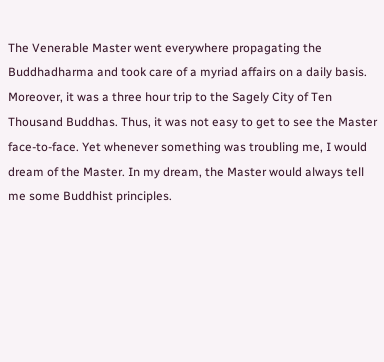The Venerable Master went everywhere propagating the Buddhadharma and took care of a myriad affairs on a daily basis. Moreover, it was a three hour trip to the Sagely City of Ten Thousand Buddhas. Thus, it was not easy to get to see the Master face-to-face. Yet whenever something was troubling me, I would dream of the Master. In my dream, the Master would always tell me some Buddhist principles.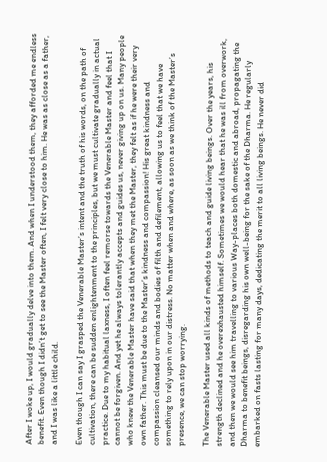After I woke up, I would gradually delve into them. And when I understood them, they afforded me endless benefit. Even though I didn’t get to see the Master often, I felt very close to him. He was as close as a father, and I was like a little child.

Even though I can say I grasped the Venerable Master’s intent and the truth of his words, on the path of cultivation, there can be sudden enlightenment to the principles, but we must cultivate gradually in actual practice. Due to my habitual laxness, I often feel remorse towards the Venerable Master and feel that I cannot be forgiven. And yet he always tolerantly accepts and guides us, never giving up on us. Many people who knew the Venerable Master have said that when they met the Master, they felt as if he were their very own father. This must be due to the Master’s kindness and compassion! His great kindness and compassion cleansed our minds and bodies of filth and defilement, allowing us to feel that we have something to rely upon in our distress. No matter when and where, as soon as we think of the Master’s presence, we can stop worrying.

The Venerable Master used all kinds of methods to teach and guide living beings. Over the years, his strength declined and he overexhausted himself. Sometimes we would hear that he was ill from overwork, and then we would see him travelling to various Way-places both domestic and abroad, propagating the Dharma to benefit beings, disregarding his own well-being for the sake of the Dharma. He regularly embarked on fasts lasting for many days, dedicating the merit to all living beings. He never did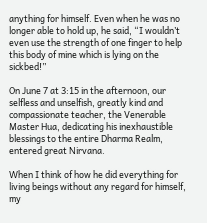anything for himself. Even when he was no longer able to hold up, he said, “I wouldn’t even use the strength of one finger to help this body of mine which is lying on the sickbed!”

On June 7 at 3:15 in the afternoon, our selfless and unselfish, greatly kind and compassionate teacher, the Venerable Master Hua, dedicating his inexhaustible blessings to the entire Dharma Realm, entered great Nirvana.

When I think of how he did everything for living beings without any regard for himself, my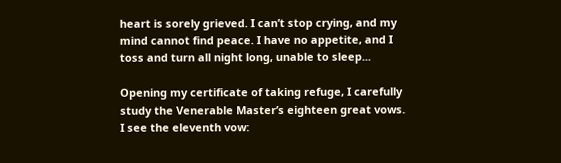heart is sorely grieved. I can’t stop crying, and my mind cannot find peace. I have no appetite, and I toss and turn all night long, unable to sleep...

Opening my certificate of taking refuge, I carefully study the Venerable Master’s eighteen great vows. I see the eleventh vow: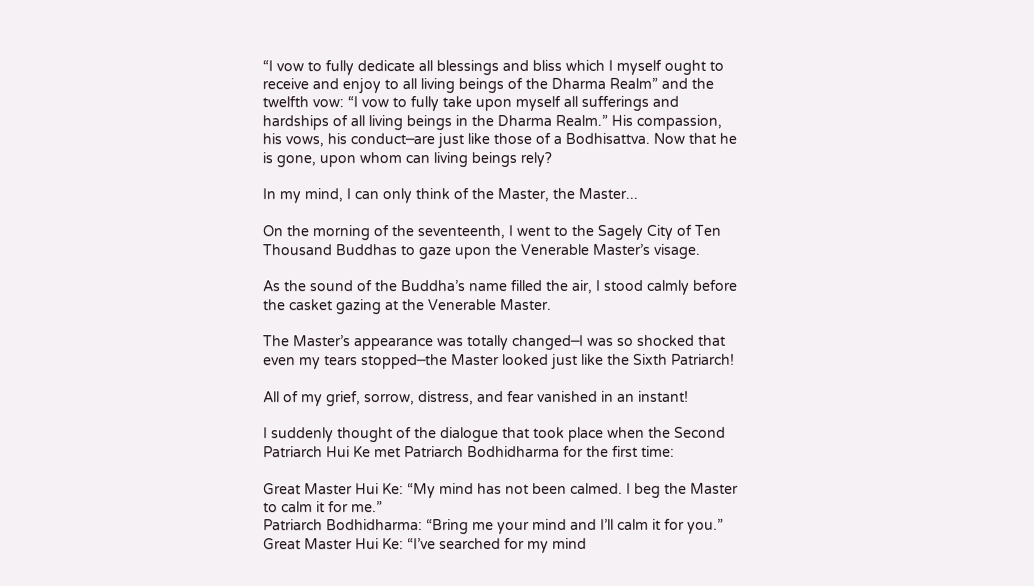“I vow to fully dedicate all blessings and bliss which I myself ought to receive and enjoy to all living beings of the Dharma Realm” and the twelfth vow: “I vow to fully take upon myself all sufferings and hardships of all living beings in the Dharma Realm.” His compassion, his vows, his conduct─are just like those of a Bodhisattva. Now that he is gone, upon whom can living beings rely?

In my mind, I can only think of the Master, the Master...

On the morning of the seventeenth, I went to the Sagely City of Ten Thousand Buddhas to gaze upon the Venerable Master’s visage.

As the sound of the Buddha’s name filled the air, I stood calmly before the casket gazing at the Venerable Master.

The Master’s appearance was totally changed─I was so shocked that even my tears stopped─the Master looked just like the Sixth Patriarch!

All of my grief, sorrow, distress, and fear vanished in an instant!

I suddenly thought of the dialogue that took place when the Second Patriarch Hui Ke met Patriarch Bodhidharma for the first time:

Great Master Hui Ke: “My mind has not been calmed. I beg the Master
to calm it for me.”
Patriarch Bodhidharma: “Bring me your mind and I’ll calm it for you.”
Great Master Hui Ke: “I’ve searched for my mind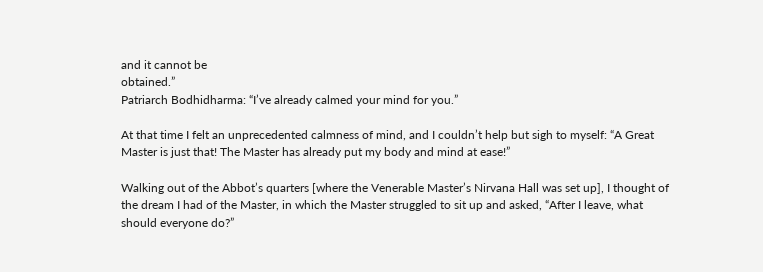and it cannot be
obtained.”
Patriarch Bodhidharma: “I’ve already calmed your mind for you.”

At that time I felt an unprecedented calmness of mind, and I couldn’t help but sigh to myself: “A Great Master is just that! The Master has already put my body and mind at ease!”

Walking out of the Abbot’s quarters [where the Venerable Master’s Nirvana Hall was set up], I thought of the dream I had of the Master, in which the Master struggled to sit up and asked, “After I leave, what should everyone do?”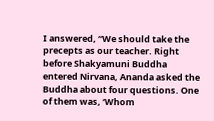I answered, “We should take the precepts as our teacher. Right before Shakyamuni Buddha entered Nirvana, Ananda asked the Buddha about four questions. One of them was, ‘Whom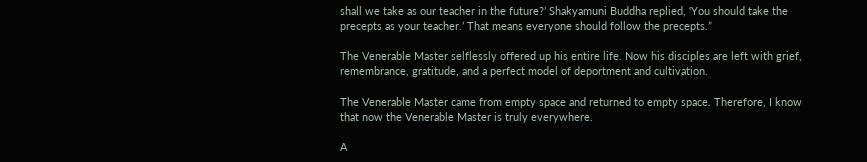shall we take as our teacher in the future?’ Shakyamuni Buddha replied, ‘You should take the precepts as your teacher.’ That means everyone should follow the precepts.”

The Venerable Master selflessly offered up his entire life. Now his disciples are left with grief, remembrance, gratitude, and a perfect model of deportment and cultivation.

The Venerable Master came from empty space and returned to empty space. Therefore, I know that now the Venerable Master is truly everywhere.

A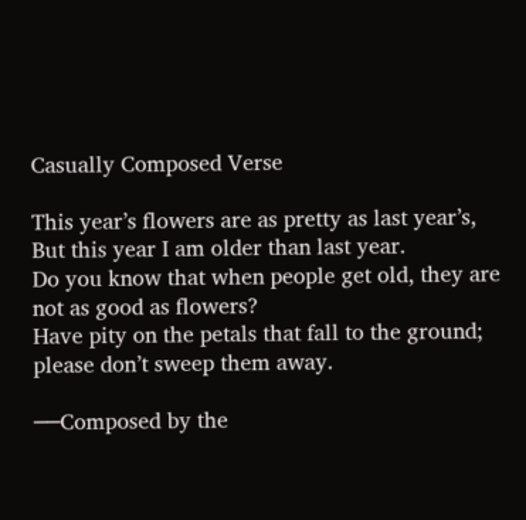Casually Composed Verse

This year’s flowers are as pretty as last year’s,
But this year I am older than last year.
Do you know that when people get old, they are not as good as flowers?
Have pity on the petals that fall to the ground; please don’t sweep them away.

──Composed by the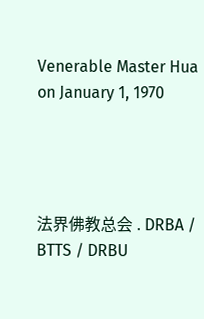Venerable Master Hua on January 1, 1970




法界佛教总会 . DRBA / BTTS / DRBU